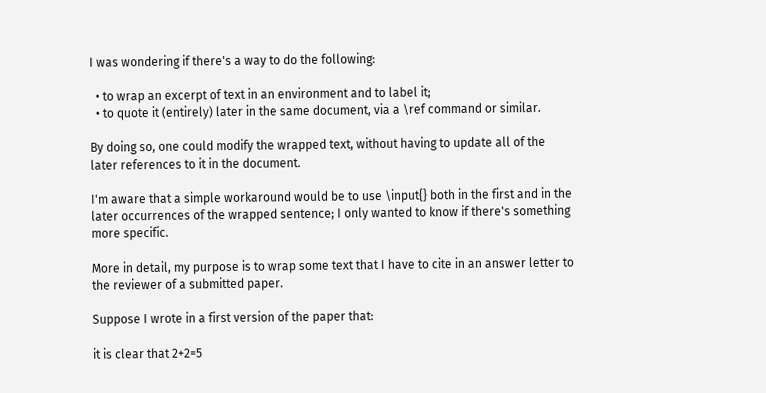I was wondering if there's a way to do the following:

  • to wrap an excerpt of text in an environment and to label it;
  • to quote it (entirely) later in the same document, via a \ref command or similar.

By doing so, one could modify the wrapped text, without having to update all of the later references to it in the document.

I'm aware that a simple workaround would be to use \input{} both in the first and in the later occurrences of the wrapped sentence; I only wanted to know if there's something more specific.

More in detail, my purpose is to wrap some text that I have to cite in an answer letter to the reviewer of a submitted paper.

Suppose I wrote in a first version of the paper that:

it is clear that 2+2=5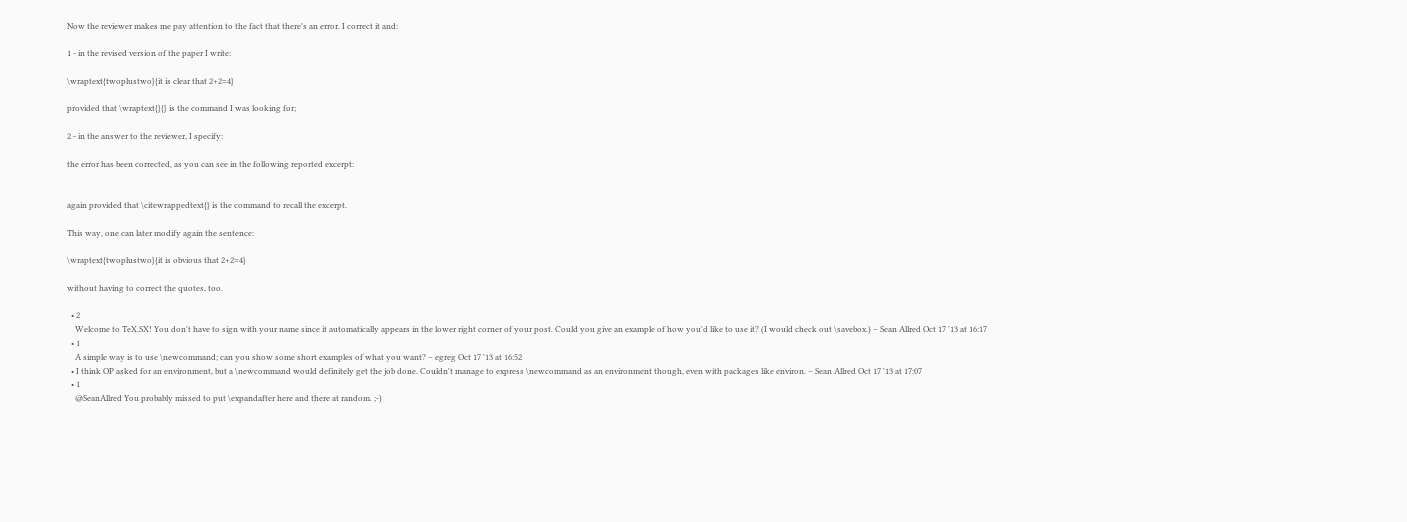Now the reviewer makes me pay attention to the fact that there's an error. I correct it and:

1 - in the revised version of the paper I write:

\wraptext{twoplustwo}{it is clear that 2+2=4}

provided that \wraptext{}{} is the command I was looking for;

2 - in the answer to the reviewer, I specify:

the error has been corrected, as you can see in the following reported excerpt:


again provided that \citewrappedtext{} is the command to recall the excerpt.

This way, one can later modify again the sentence:

\wraptext{twoplustwo}{it is obvious that 2+2=4}

without having to correct the quotes, too.

  • 2
    Welcome to TeX.SX! You don't have to sign with your name since it automatically appears in the lower right corner of your post. Could you give an example of how you'd like to use it? (I would check out \savebox.) – Sean Allred Oct 17 '13 at 16:17
  • 1
    A simple way is to use \newcommand; can you show some short examples of what you want? – egreg Oct 17 '13 at 16:52
  • I think OP asked for an environment, but a \newcommand would definitely get the job done. Couldn't manage to express \newcommand as an environment though, even with packages like environ. – Sean Allred Oct 17 '13 at 17:07
  • 1
    @SeanAllred You probably missed to put \expandafter here and there at random. ;-)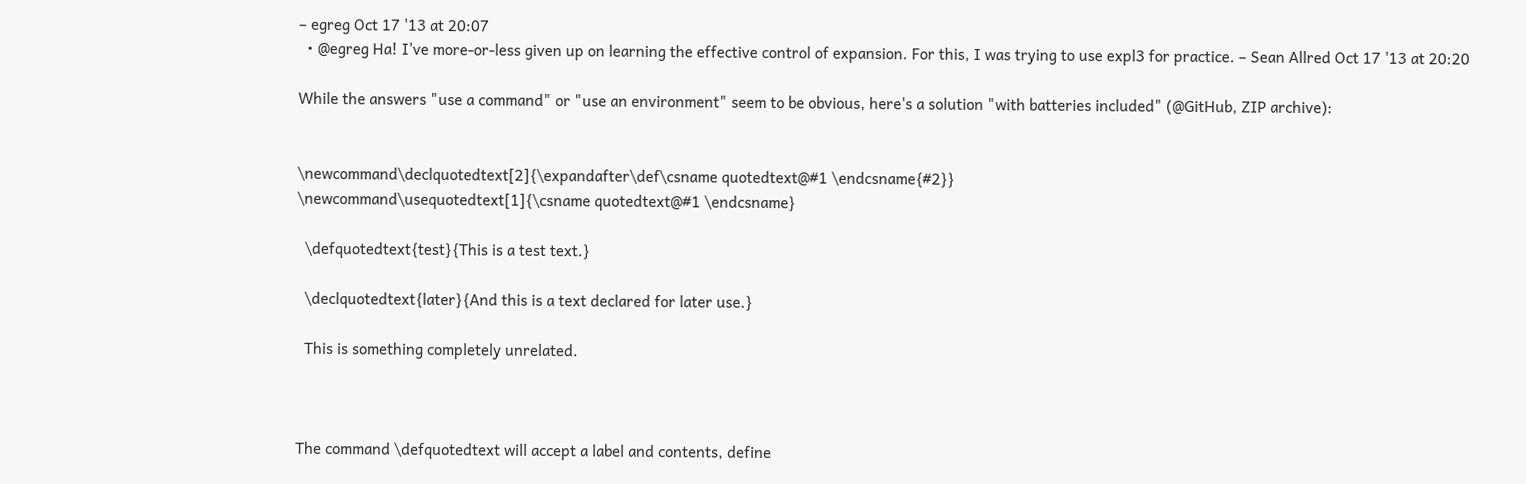– egreg Oct 17 '13 at 20:07
  • @egreg Ha! I've more-or-less given up on learning the effective control of expansion. For this, I was trying to use expl3 for practice. – Sean Allred Oct 17 '13 at 20:20

While the answers "use a command" or "use an environment" seem to be obvious, here's a solution "with batteries included" (@GitHub, ZIP archive):


\newcommand\declquotedtext[2]{\expandafter\def\csname quotedtext@#1 \endcsname{#2}}
\newcommand\usequotedtext[1]{\csname quotedtext@#1 \endcsname}

  \defquotedtext{test}{This is a test text.}

  \declquotedtext{later}{And this is a text declared for later use.}

  This is something completely unrelated.



The command \defquotedtext will accept a label and contents, define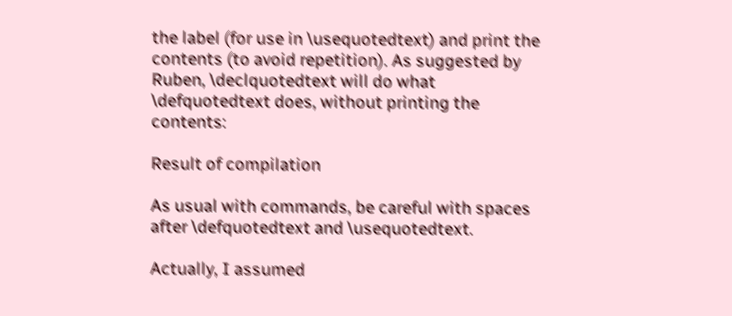the label (for use in \usequotedtext) and print the contents (to avoid repetition). As suggested by Ruben, \declquotedtext will do what \defquotedtext does, without printing the contents:

Result of compilation

As usual with commands, be careful with spaces after \defquotedtext and \usequotedtext.

Actually, I assumed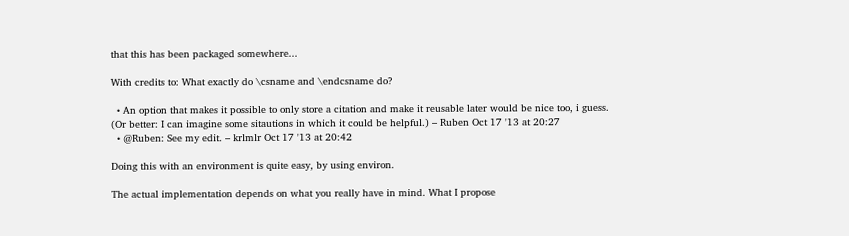that this has been packaged somewhere...

With credits to: What exactly do \csname and \endcsname do?

  • An option that makes it possible to only store a citation and make it reusable later would be nice too, i guess. (Or better: I can imagine some sitautions in which it could be helpful.) – Ruben Oct 17 '13 at 20:27
  • @Ruben: See my edit. – krlmlr Oct 17 '13 at 20:42

Doing this with an environment is quite easy, by using environ.

The actual implementation depends on what you really have in mind. What I propose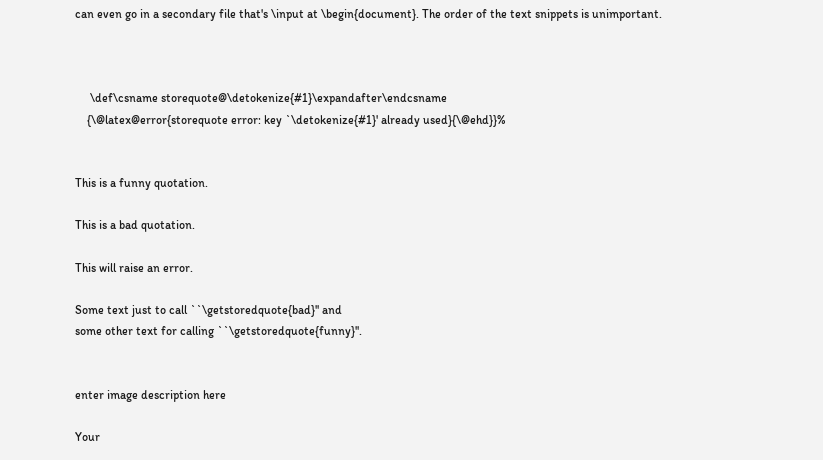can even go in a secondary file that's \input at \begin{document}. The order of the text snippets is unimportant.



     \def\csname storequote@\detokenize{#1}\expandafter\endcsname
    {\@latex@error{storequote error: key `\detokenize{#1}' already used}{\@ehd}}%


This is a funny quotation.

This is a bad quotation.

This will raise an error.

Some text just to call ``\getstoredquote{bad}'' and
some other text for calling ``\getstoredquote{funny}''.


enter image description here

Your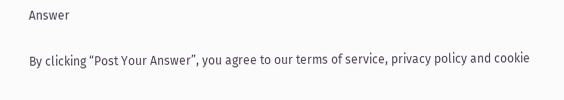Answer

By clicking “Post Your Answer”, you agree to our terms of service, privacy policy and cookie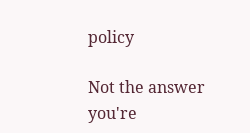policy

Not the answer you're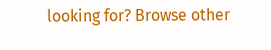looking for? Browse other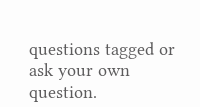questions tagged or ask your own question.